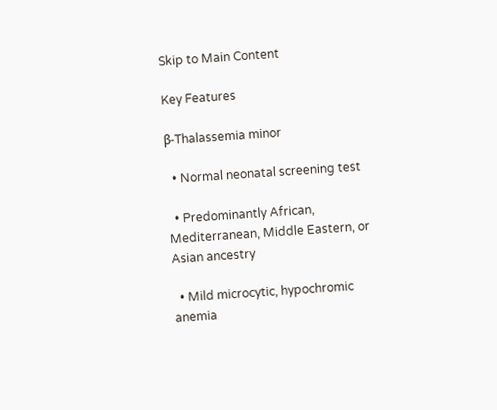Skip to Main Content

Key Features

β-Thalassemia minor

  • Normal neonatal screening test

  • Predominantly African, Mediterranean, Middle Eastern, or Asian ancestry

  • Mild microcytic, hypochromic anemia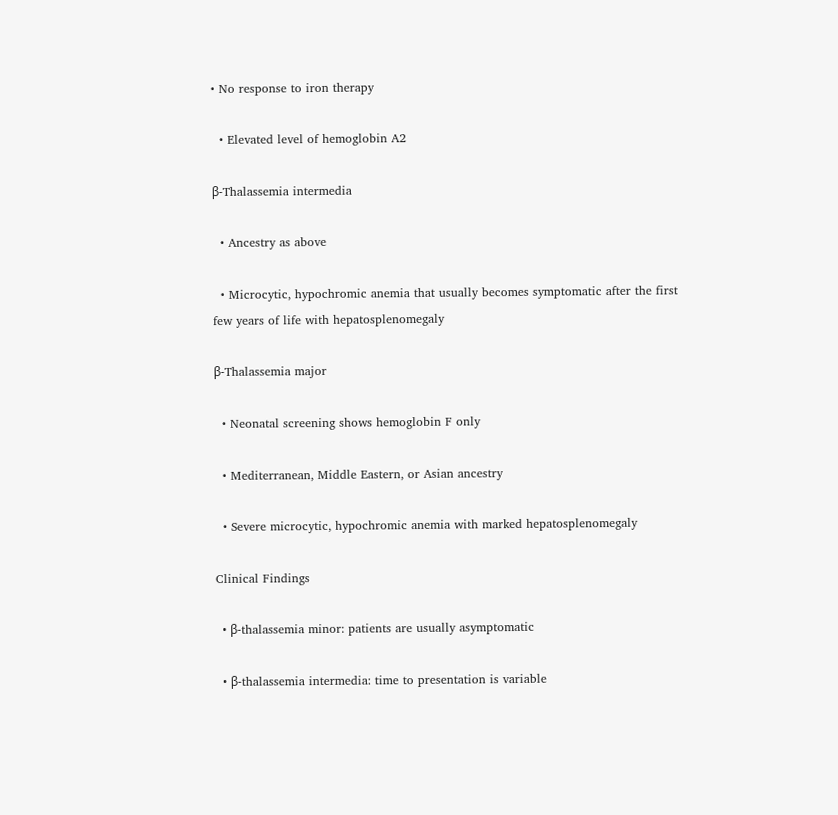• No response to iron therapy

  • Elevated level of hemoglobin A2

β-Thalassemia intermedia

  • Ancestry as above

  • Microcytic, hypochromic anemia that usually becomes symptomatic after the first few years of life with hepatosplenomegaly

β-Thalassemia major

  • Neonatal screening shows hemoglobin F only

  • Mediterranean, Middle Eastern, or Asian ancestry

  • Severe microcytic, hypochromic anemia with marked hepatosplenomegaly

Clinical Findings

  • β-thalassemia minor: patients are usually asymptomatic

  • β-thalassemia intermedia: time to presentation is variable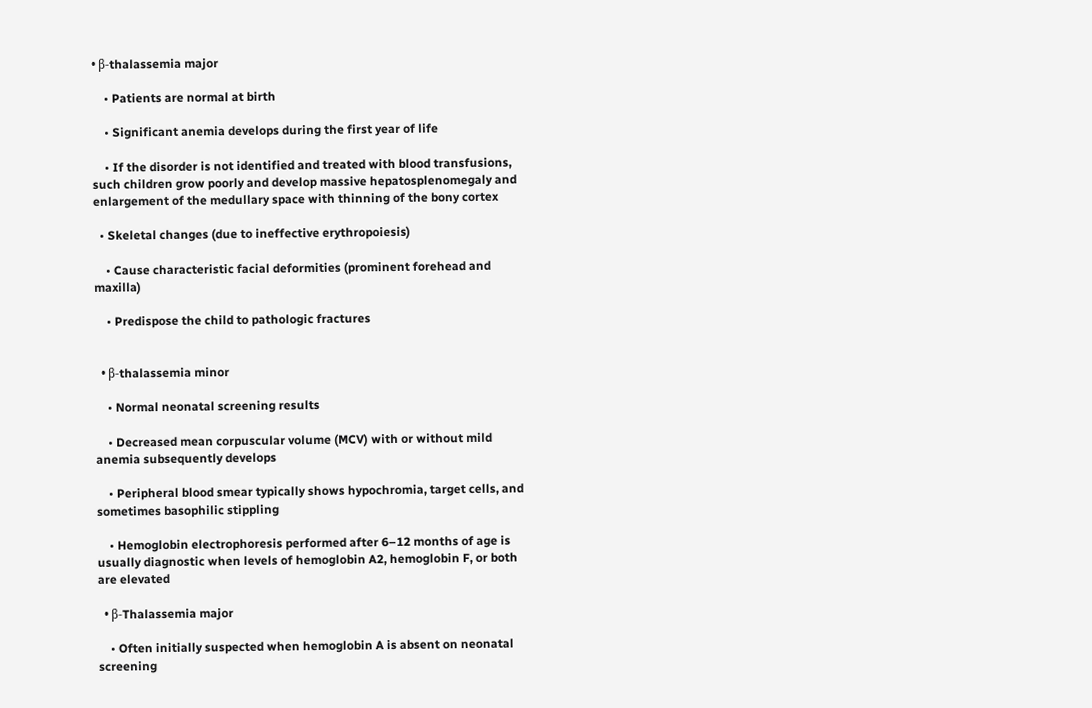• β-thalassemia major

    • Patients are normal at birth

    • Significant anemia develops during the first year of life

    • If the disorder is not identified and treated with blood transfusions, such children grow poorly and develop massive hepatosplenomegaly and enlargement of the medullary space with thinning of the bony cortex

  • Skeletal changes (due to ineffective erythropoiesis)

    • Cause characteristic facial deformities (prominent forehead and maxilla)

    • Predispose the child to pathologic fractures


  • β-thalassemia minor

    • Normal neonatal screening results

    • Decreased mean corpuscular volume (MCV) with or without mild anemia subsequently develops

    • Peripheral blood smear typically shows hypochromia, target cells, and sometimes basophilic stippling

    • Hemoglobin electrophoresis performed after 6–12 months of age is usually diagnostic when levels of hemoglobin A2, hemoglobin F, or both are elevated

  • β-Thalassemia major

    • Often initially suspected when hemoglobin A is absent on neonatal screening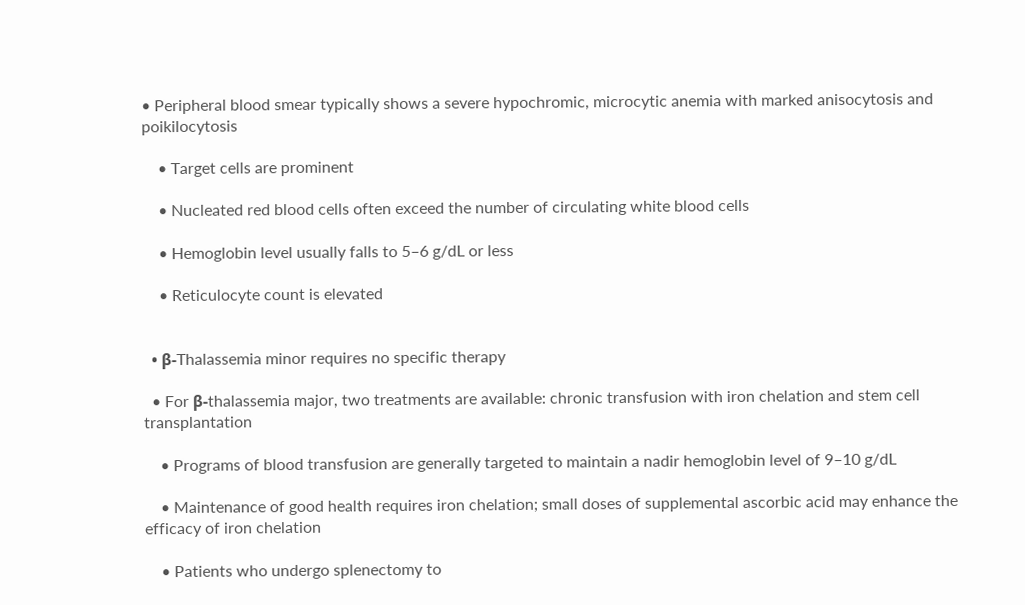• Peripheral blood smear typically shows a severe hypochromic, microcytic anemia with marked anisocytosis and poikilocytosis

    • Target cells are prominent

    • Nucleated red blood cells often exceed the number of circulating white blood cells

    • Hemoglobin level usually falls to 5–6 g/dL or less

    • Reticulocyte count is elevated


  • β-Thalassemia minor requires no specific therapy

  • For β-thalassemia major, two treatments are available: chronic transfusion with iron chelation and stem cell transplantation

    • Programs of blood transfusion are generally targeted to maintain a nadir hemoglobin level of 9–10 g/dL

    • Maintenance of good health requires iron chelation; small doses of supplemental ascorbic acid may enhance the efficacy of iron chelation

    • Patients who undergo splenectomy to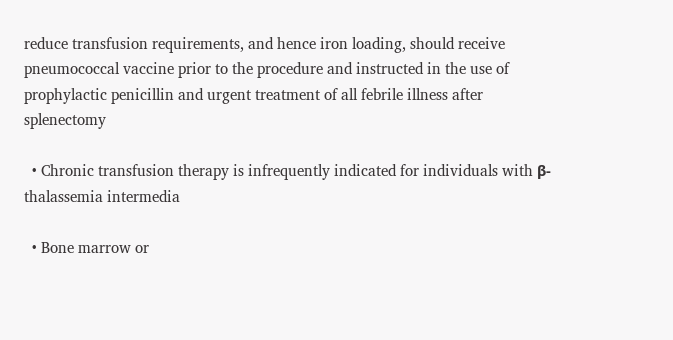reduce transfusion requirements, and hence iron loading, should receive pneumococcal vaccine prior to the procedure and instructed in the use of prophylactic penicillin and urgent treatment of all febrile illness after splenectomy

  • Chronic transfusion therapy is infrequently indicated for individuals with β-thalassemia intermedia

  • Bone marrow or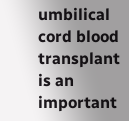umbilical cord blood transplant is an important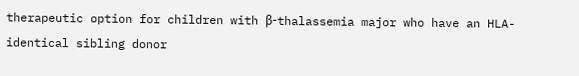therapeutic option for children with β-thalassemia major who have an HLA-identical sibling donor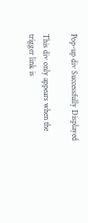Pop-up div Successfully Displayed

This div only appears when the trigger link is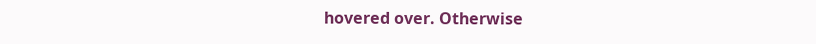hovered over. Otherwise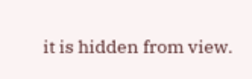it is hidden from view.